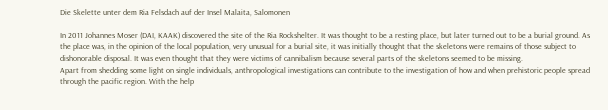Die Skelette unter dem Ria Felsdach auf der Insel Malaita, Salomonen

In 2011 Johannes Moser (DAI, KAAK) discovered the site of the Ria Rockshelter. It was thought to be a resting place, but later turned out to be a burial ground. As the place was, in the opinion of the local population, very unusual for a burial site, it was initially thought that the skeletons were remains of those subject to dishonorable disposal. It was even thought that they were victims of cannibalism because several parts of the skeletons seemed to be missing.
Apart from shedding some light on single individuals, anthropological investigations can contribute to the investigation of how and when prehistoric people spread through the pacific region. With the help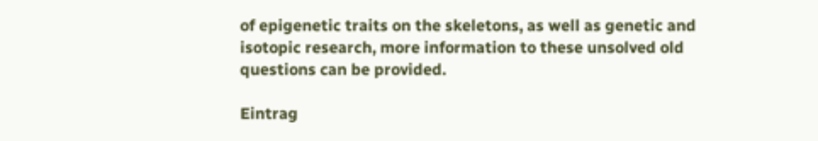of epigenetic traits on the skeletons, as well as genetic and isotopic research, more information to these unsolved old questions can be provided.

Eintrag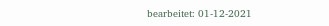bearbeitet: 01-12-2021